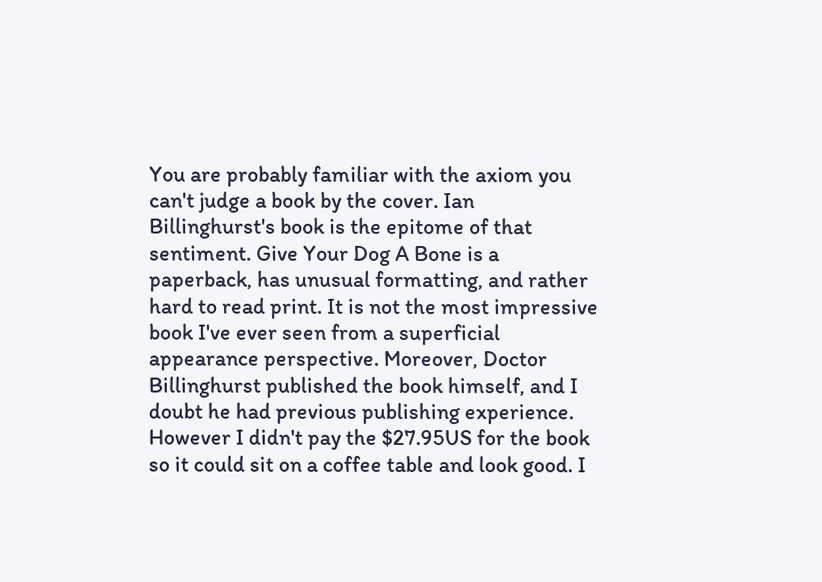You are probably familiar with the axiom you can't judge a book by the cover. Ian Billinghurst's book is the epitome of that sentiment. Give Your Dog A Bone is a paperback, has unusual formatting, and rather hard to read print. It is not the most impressive book I've ever seen from a superficial appearance perspective. Moreover, Doctor Billinghurst published the book himself, and I doubt he had previous publishing experience. However I didn't pay the $27.95US for the book so it could sit on a coffee table and look good. I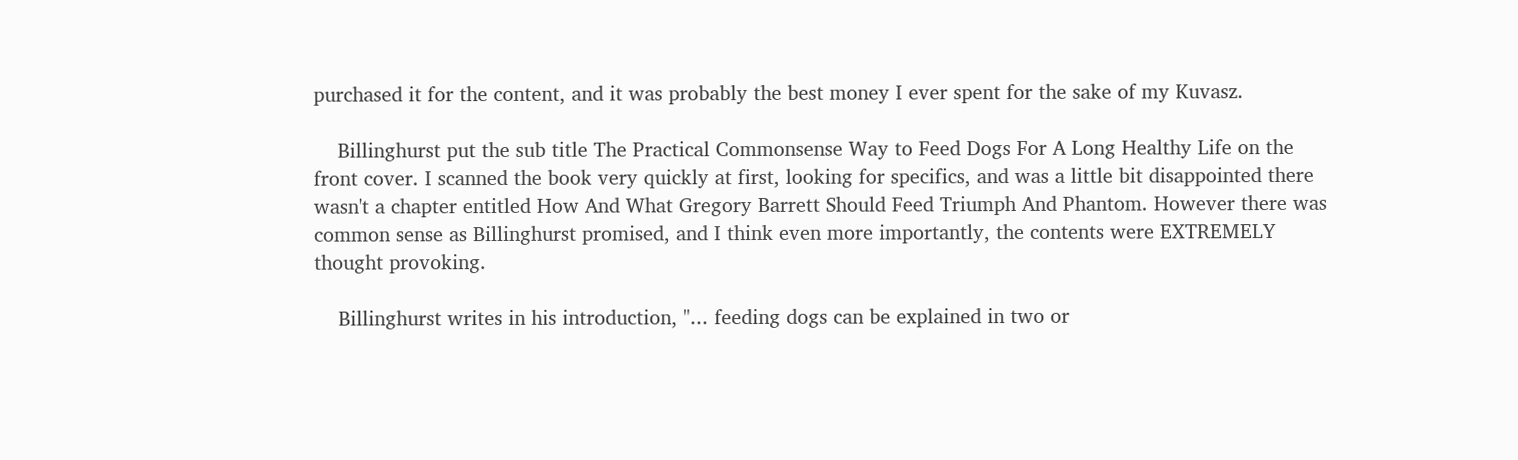purchased it for the content, and it was probably the best money I ever spent for the sake of my Kuvasz.

    Billinghurst put the sub title The Practical Commonsense Way to Feed Dogs For A Long Healthy Life on the front cover. I scanned the book very quickly at first, looking for specifics, and was a little bit disappointed there wasn't a chapter entitled How And What Gregory Barrett Should Feed Triumph And Phantom. However there was common sense as Billinghurst promised, and I think even more importantly, the contents were EXTREMELY thought provoking.

    Billinghurst writes in his introduction, "... feeding dogs can be explained in two or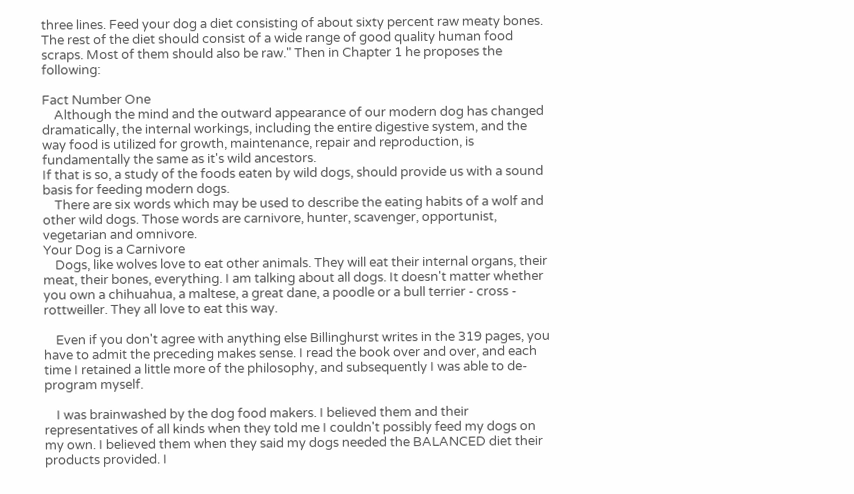three lines. Feed your dog a diet consisting of about sixty percent raw meaty bones. The rest of the diet should consist of a wide range of good quality human food scraps. Most of them should also be raw." Then in Chapter 1 he proposes the following:

Fact Number One
    Although the mind and the outward appearance of our modern dog has changed dramatically, the internal workings, including the entire digestive system, and the way food is utilized for growth, maintenance, repair and reproduction, is fundamentally the same as it's wild ancestors.
If that is so, a study of the foods eaten by wild dogs, should provide us with a sound basis for feeding modern dogs.
    There are six words which may be used to describe the eating habits of a wolf and other wild dogs. Those words are carnivore, hunter, scavenger, opportunist, vegetarian and omnivore.
Your Dog is a Carnivore
    Dogs, like wolves love to eat other animals. They will eat their internal organs, their meat, their bones, everything. I am talking about all dogs. It doesn't matter whether you own a chihuahua, a maltese, a great dane, a poodle or a bull terrier - cross - rottweiller. They all love to eat this way.

    Even if you don't agree with anything else Billinghurst writes in the 319 pages, you have to admit the preceding makes sense. I read the book over and over, and each time I retained a little more of the philosophy, and subsequently I was able to de-program myself.

    I was brainwashed by the dog food makers. I believed them and their representatives of all kinds when they told me I couldn't possibly feed my dogs on my own. I believed them when they said my dogs needed the BALANCED diet their products provided. I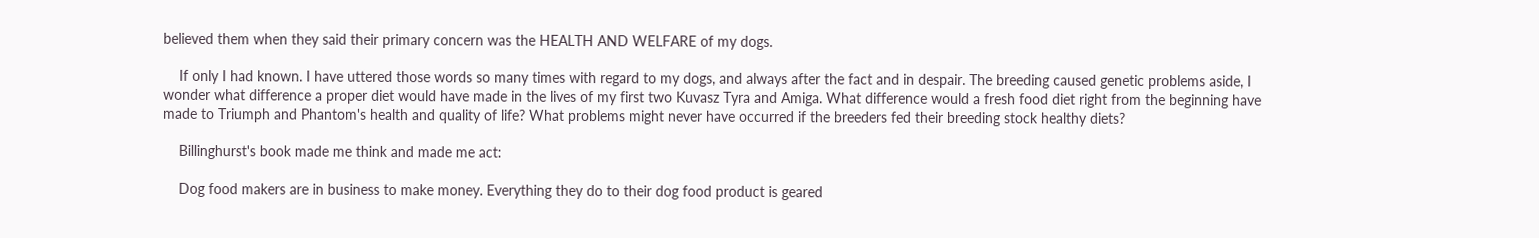believed them when they said their primary concern was the HEALTH AND WELFARE of my dogs.

    If only I had known. I have uttered those words so many times with regard to my dogs, and always after the fact and in despair. The breeding caused genetic problems aside, I wonder what difference a proper diet would have made in the lives of my first two Kuvasz Tyra and Amiga. What difference would a fresh food diet right from the beginning have made to Triumph and Phantom's health and quality of life? What problems might never have occurred if the breeders fed their breeding stock healthy diets?

    Billinghurst's book made me think and made me act:

    Dog food makers are in business to make money. Everything they do to their dog food product is geared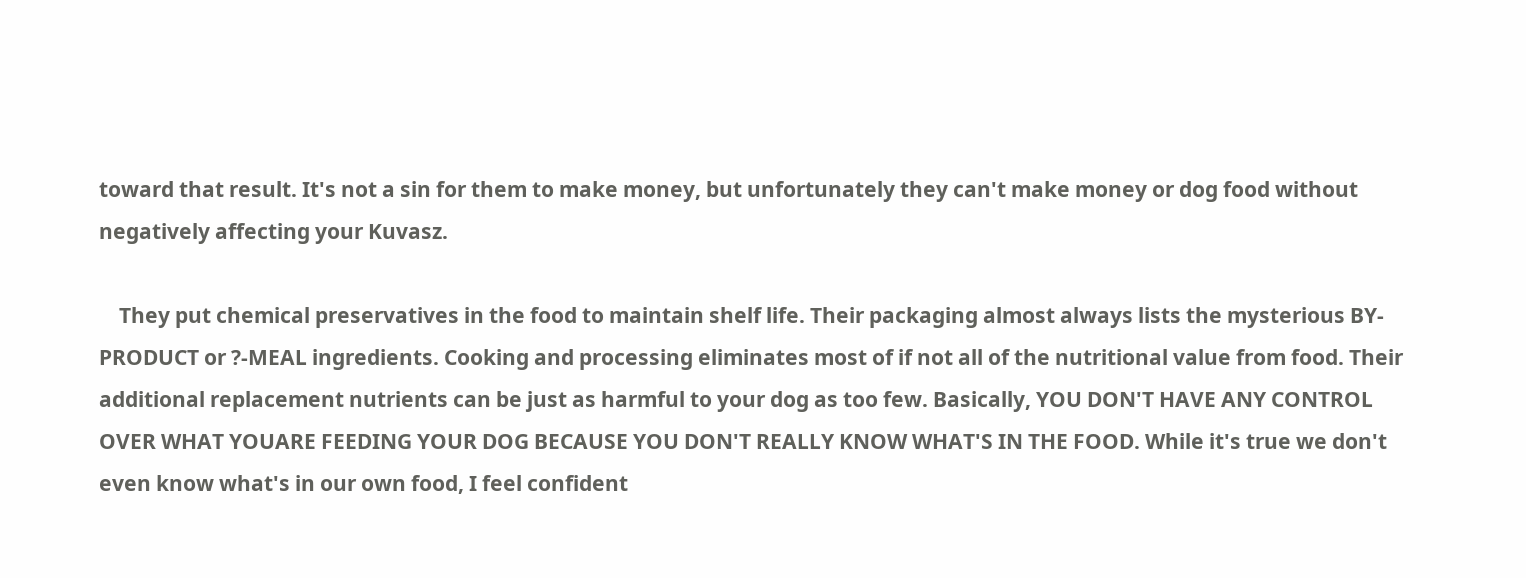toward that result. It's not a sin for them to make money, but unfortunately they can't make money or dog food without negatively affecting your Kuvasz.

    They put chemical preservatives in the food to maintain shelf life. Their packaging almost always lists the mysterious BY-PRODUCT or ?-MEAL ingredients. Cooking and processing eliminates most of if not all of the nutritional value from food. Their additional replacement nutrients can be just as harmful to your dog as too few. Basically, YOU DON'T HAVE ANY CONTROL OVER WHAT YOUARE FEEDING YOUR DOG BECAUSE YOU DON'T REALLY KNOW WHAT'S IN THE FOOD. While it's true we don't even know what's in our own food, I feel confident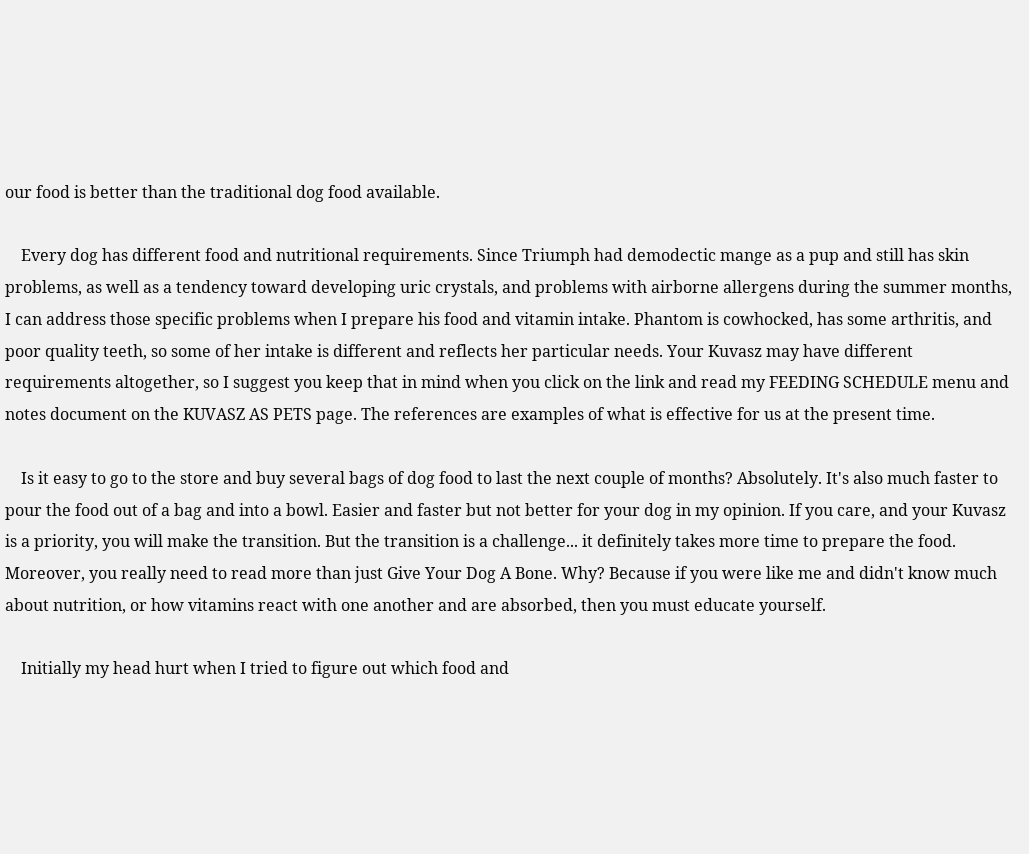our food is better than the traditional dog food available.

    Every dog has different food and nutritional requirements. Since Triumph had demodectic mange as a pup and still has skin problems, as well as a tendency toward developing uric crystals, and problems with airborne allergens during the summer months, I can address those specific problems when I prepare his food and vitamin intake. Phantom is cowhocked, has some arthritis, and poor quality teeth, so some of her intake is different and reflects her particular needs. Your Kuvasz may have different requirements altogether, so I suggest you keep that in mind when you click on the link and read my FEEDING SCHEDULE menu and notes document on the KUVASZ AS PETS page. The references are examples of what is effective for us at the present time.

    Is it easy to go to the store and buy several bags of dog food to last the next couple of months? Absolutely. It's also much faster to pour the food out of a bag and into a bowl. Easier and faster but not better for your dog in my opinion. If you care, and your Kuvasz is a priority, you will make the transition. But the transition is a challenge... it definitely takes more time to prepare the food. Moreover, you really need to read more than just Give Your Dog A Bone. Why? Because if you were like me and didn't know much about nutrition, or how vitamins react with one another and are absorbed, then you must educate yourself.

    Initially my head hurt when I tried to figure out which food and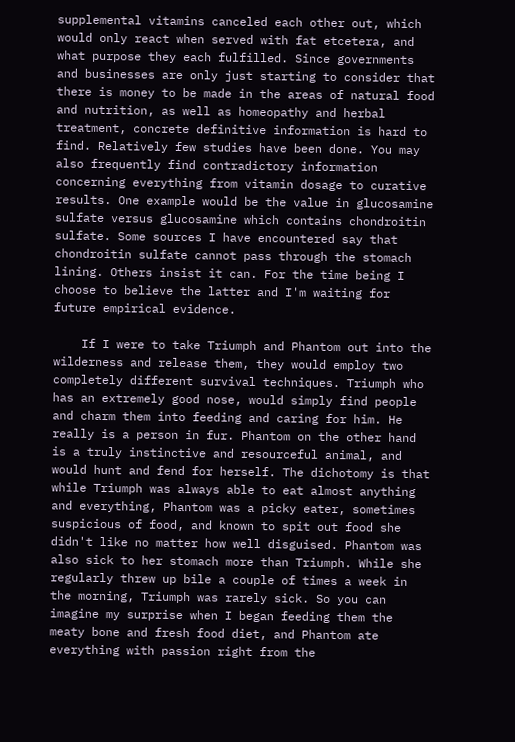supplemental vitamins canceled each other out, which would only react when served with fat etcetera, and what purpose they each fulfilled. Since governments and businesses are only just starting to consider that there is money to be made in the areas of natural food and nutrition, as well as homeopathy and herbal treatment, concrete definitive information is hard to find. Relatively few studies have been done. You may also frequently find contradictory information concerning everything from vitamin dosage to curative results. One example would be the value in glucosamine sulfate versus glucosamine which contains chondroitin sulfate. Some sources I have encountered say that chondroitin sulfate cannot pass through the stomach lining. Others insist it can. For the time being I choose to believe the latter and I'm waiting for future empirical evidence.

    If I were to take Triumph and Phantom out into the wilderness and release them, they would employ two completely different survival techniques. Triumph who has an extremely good nose, would simply find people and charm them into feeding and caring for him. He really is a person in fur. Phantom on the other hand is a truly instinctive and resourceful animal, and would hunt and fend for herself. The dichotomy is that while Triumph was always able to eat almost anything and everything, Phantom was a picky eater, sometimes suspicious of food, and known to spit out food she didn't like no matter how well disguised. Phantom was also sick to her stomach more than Triumph. While she regularly threw up bile a couple of times a week in the morning, Triumph was rarely sick. So you can imagine my surprise when I began feeding them the meaty bone and fresh food diet, and Phantom ate everything with passion right from the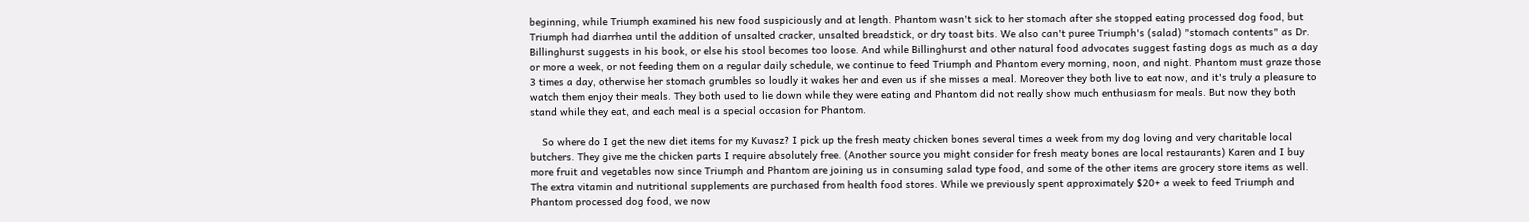beginning, while Triumph examined his new food suspiciously and at length. Phantom wasn't sick to her stomach after she stopped eating processed dog food, but Triumph had diarrhea until the addition of unsalted cracker, unsalted breadstick, or dry toast bits. We also can't puree Triumph's (salad) "stomach contents" as Dr. Billinghurst suggests in his book, or else his stool becomes too loose. And while Billinghurst and other natural food advocates suggest fasting dogs as much as a day or more a week, or not feeding them on a regular daily schedule, we continue to feed Triumph and Phantom every morning, noon, and night. Phantom must graze those 3 times a day, otherwise her stomach grumbles so loudly it wakes her and even us if she misses a meal. Moreover they both live to eat now, and it's truly a pleasure to watch them enjoy their meals. They both used to lie down while they were eating and Phantom did not really show much enthusiasm for meals. But now they both stand while they eat, and each meal is a special occasion for Phantom.

    So where do I get the new diet items for my Kuvasz? I pick up the fresh meaty chicken bones several times a week from my dog loving and very charitable local butchers. They give me the chicken parts I require absolutely free. (Another source you might consider for fresh meaty bones are local restaurants) Karen and I buy more fruit and vegetables now since Triumph and Phantom are joining us in consuming salad type food, and some of the other items are grocery store items as well. The extra vitamin and nutritional supplements are purchased from health food stores. While we previously spent approximately $20+ a week to feed Triumph and Phantom processed dog food, we now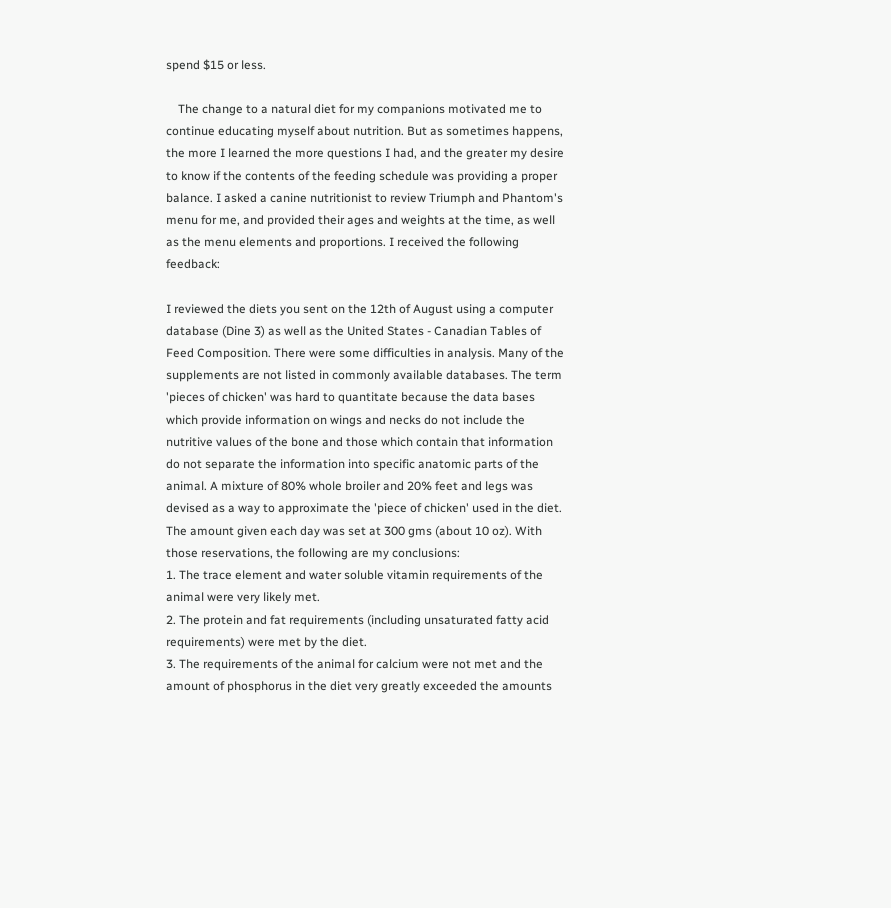spend $15 or less.

    The change to a natural diet for my companions motivated me to continue educating myself about nutrition. But as sometimes happens, the more I learned the more questions I had, and the greater my desire to know if the contents of the feeding schedule was providing a proper balance. I asked a canine nutritionist to review Triumph and Phantom's menu for me, and provided their ages and weights at the time, as well as the menu elements and proportions. I received the following feedback:

I reviewed the diets you sent on the 12th of August using a computer database (Dine 3) as well as the United States - Canadian Tables of Feed Composition. There were some difficulties in analysis. Many of the supplements are not listed in commonly available databases. The term 'pieces of chicken' was hard to quantitate because the data bases which provide information on wings and necks do not include the nutritive values of the bone and those which contain that information do not separate the information into specific anatomic parts of the animal. A mixture of 80% whole broiler and 20% feet and legs was devised as a way to approximate the 'piece of chicken' used in the diet. The amount given each day was set at 300 gms (about 10 oz). With those reservations, the following are my conclusions:
1. The trace element and water soluble vitamin requirements of the animal were very likely met.
2. The protein and fat requirements (including unsaturated fatty acid requirements) were met by the diet.
3. The requirements of the animal for calcium were not met and the amount of phosphorus in the diet very greatly exceeded the amounts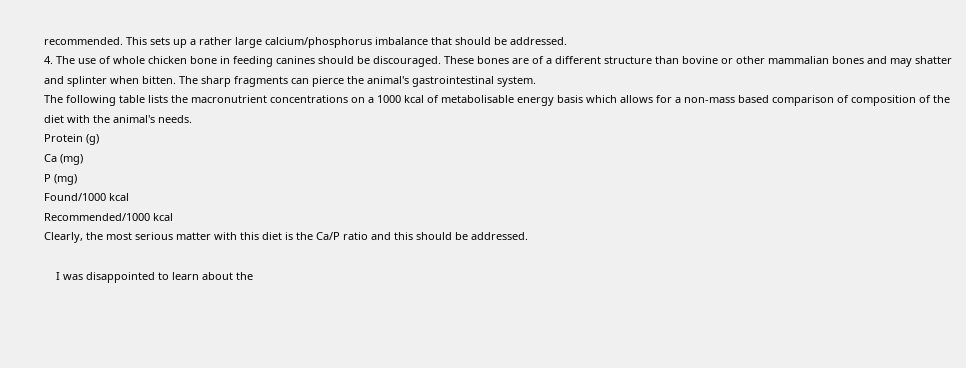recommended. This sets up a rather large calcium/phosphorus imbalance that should be addressed.
4. The use of whole chicken bone in feeding canines should be discouraged. These bones are of a different structure than bovine or other mammalian bones and may shatter and splinter when bitten. The sharp fragments can pierce the animal's gastrointestinal system.
The following table lists the macronutrient concentrations on a 1000 kcal of metabolisable energy basis which allows for a non-mass based comparison of composition of the diet with the animal's needs.
Protein (g)
Ca (mg)
P (mg)
Found/1000 kcal
Recommended/1000 kcal
Clearly, the most serious matter with this diet is the Ca/P ratio and this should be addressed.

    I was disappointed to learn about the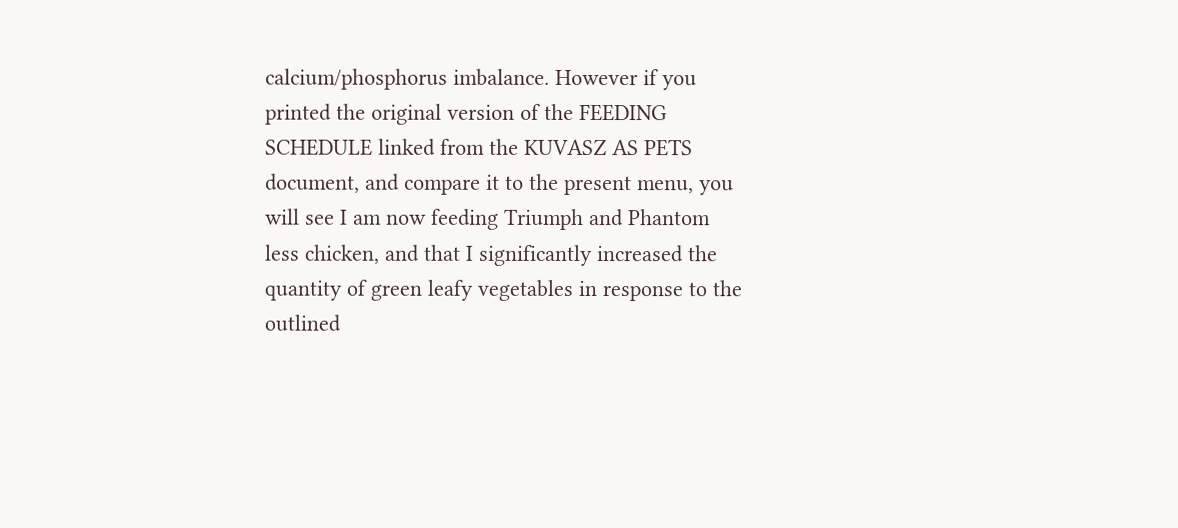calcium/phosphorus imbalance. However if you printed the original version of the FEEDING SCHEDULE linked from the KUVASZ AS PETS document, and compare it to the present menu, you will see I am now feeding Triumph and Phantom less chicken, and that I significantly increased the quantity of green leafy vegetables in response to the outlined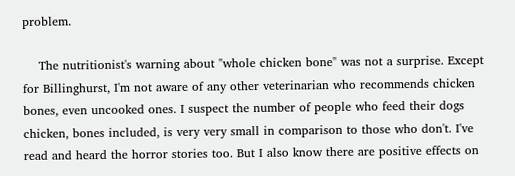problem.

    The nutritionist's warning about "whole chicken bone" was not a surprise. Except for Billinghurst, I'm not aware of any other veterinarian who recommends chicken bones, even uncooked ones. I suspect the number of people who feed their dogs chicken, bones included, is very very small in comparison to those who don't. I've read and heard the horror stories too. But I also know there are positive effects on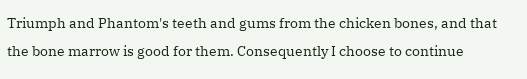Triumph and Phantom's teeth and gums from the chicken bones, and that the bone marrow is good for them. Consequently I choose to continue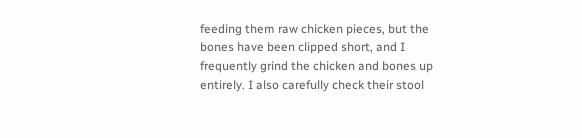feeding them raw chicken pieces, but the bones have been clipped short, and I frequently grind the chicken and bones up entirely. I also carefully check their stool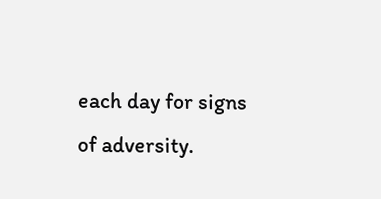each day for signs of adversity.